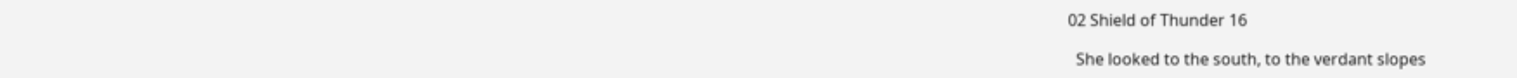02 Shield of Thunder 16

  She looked to the south, to the verdant slopes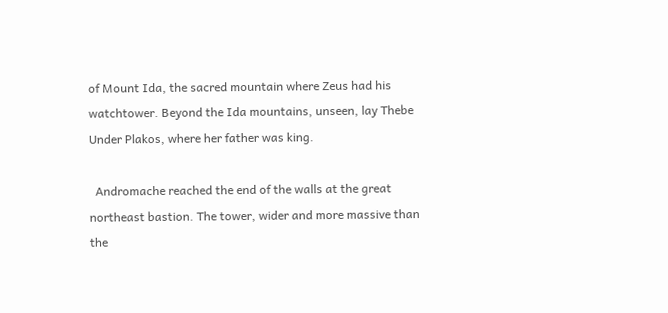of Mount Ida, the sacred mountain where Zeus had his watchtower. Beyond the Ida mountains, unseen, lay Thebe Under Plakos, where her father was king.

  Andromache reached the end of the walls at the great northeast bastion. The tower, wider and more massive than the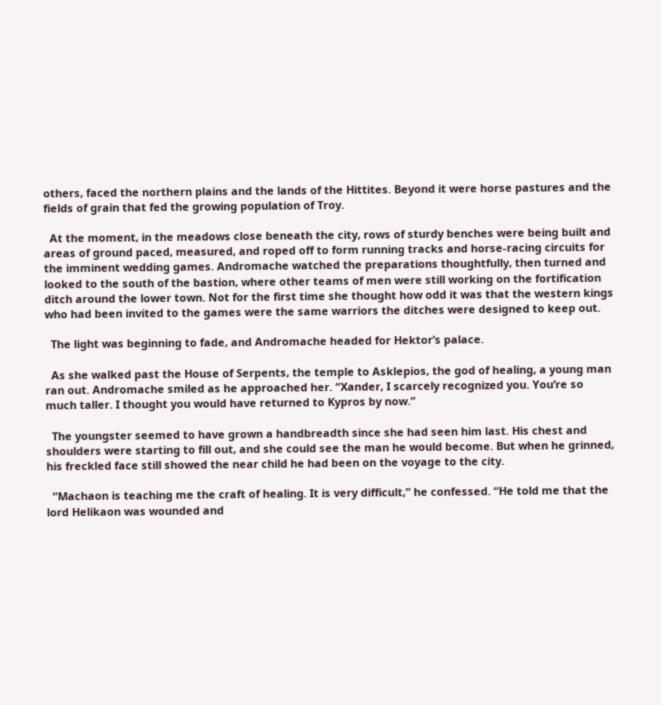others, faced the northern plains and the lands of the Hittites. Beyond it were horse pastures and the fields of grain that fed the growing population of Troy.

  At the moment, in the meadows close beneath the city, rows of sturdy benches were being built and areas of ground paced, measured, and roped off to form running tracks and horse-racing circuits for the imminent wedding games. Andromache watched the preparations thoughtfully, then turned and looked to the south of the bastion, where other teams of men were still working on the fortification ditch around the lower town. Not for the first time she thought how odd it was that the western kings who had been invited to the games were the same warriors the ditches were designed to keep out.

  The light was beginning to fade, and Andromache headed for Hektor’s palace.

  As she walked past the House of Serpents, the temple to Asklepios, the god of healing, a young man ran out. Andromache smiled as he approached her. “Xander, I scarcely recognized you. You’re so much taller. I thought you would have returned to Kypros by now.”

  The youngster seemed to have grown a handbreadth since she had seen him last. His chest and shoulders were starting to fill out, and she could see the man he would become. But when he grinned, his freckled face still showed the near child he had been on the voyage to the city.

  “Machaon is teaching me the craft of healing. It is very difficult,” he confessed. “He told me that the lord Helikaon was wounded and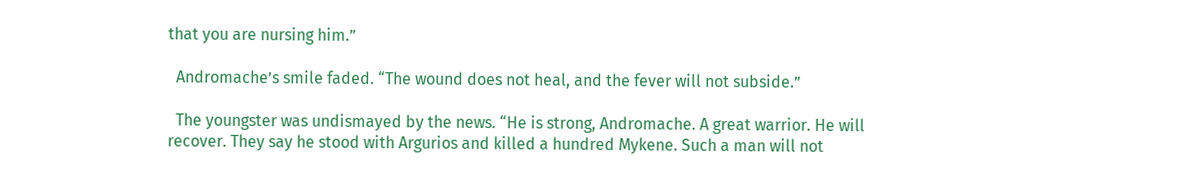that you are nursing him.”

  Andromache’s smile faded. “The wound does not heal, and the fever will not subside.”

  The youngster was undismayed by the news. “He is strong, Andromache. A great warrior. He will recover. They say he stood with Argurios and killed a hundred Mykene. Such a man will not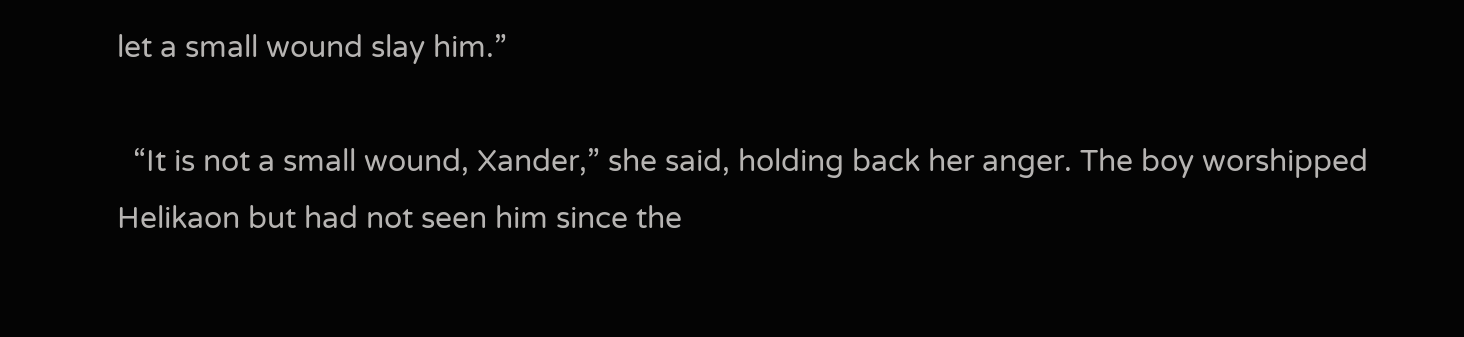let a small wound slay him.”

  “It is not a small wound, Xander,” she said, holding back her anger. The boy worshipped Helikaon but had not seen him since the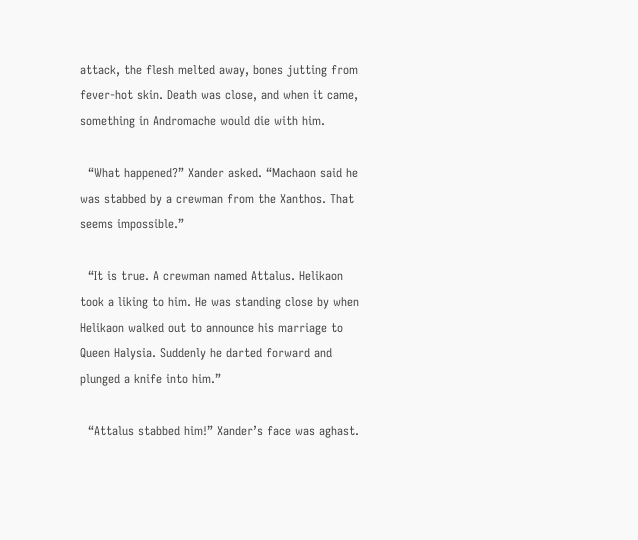attack, the flesh melted away, bones jutting from fever-hot skin. Death was close, and when it came, something in Andromache would die with him.

  “What happened?” Xander asked. “Machaon said he was stabbed by a crewman from the Xanthos. That seems impossible.”

  “It is true. A crewman named Attalus. Helikaon took a liking to him. He was standing close by when Helikaon walked out to announce his marriage to Queen Halysia. Suddenly he darted forward and plunged a knife into him.”

  “Attalus stabbed him!” Xander’s face was aghast.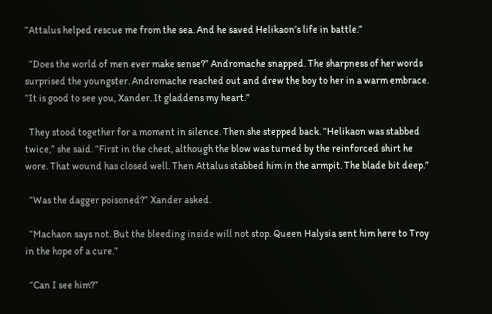“Attalus helped rescue me from the sea. And he saved Helikaon’s life in battle.”

  “Does the world of men ever make sense?” Andromache snapped. The sharpness of her words surprised the youngster. Andromache reached out and drew the boy to her in a warm embrace. “It is good to see you, Xander. It gladdens my heart.”

  They stood together for a moment in silence. Then she stepped back. “Helikaon was stabbed twice,” she said. “First in the chest, although the blow was turned by the reinforced shirt he wore. That wound has closed well. Then Attalus stabbed him in the armpit. The blade bit deep.”

  “Was the dagger poisoned?” Xander asked.

  “Machaon says not. But the bleeding inside will not stop. Queen Halysia sent him here to Troy in the hope of a cure.”

  “Can I see him?”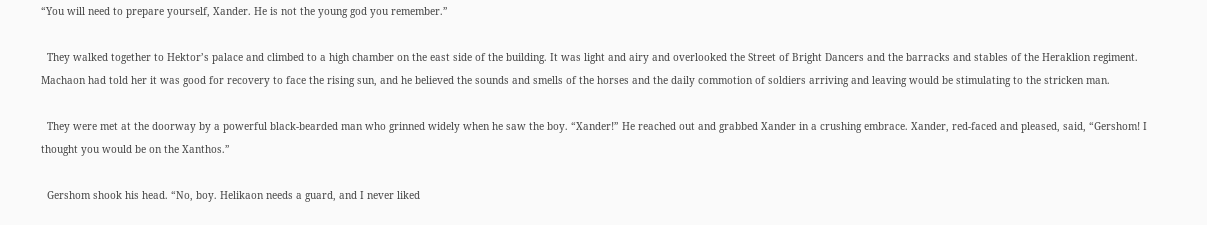“You will need to prepare yourself, Xander. He is not the young god you remember.”

  They walked together to Hektor’s palace and climbed to a high chamber on the east side of the building. It was light and airy and overlooked the Street of Bright Dancers and the barracks and stables of the Heraklion regiment. Machaon had told her it was good for recovery to face the rising sun, and he believed the sounds and smells of the horses and the daily commotion of soldiers arriving and leaving would be stimulating to the stricken man.

  They were met at the doorway by a powerful black-bearded man who grinned widely when he saw the boy. “Xander!” He reached out and grabbed Xander in a crushing embrace. Xander, red-faced and pleased, said, “Gershom! I thought you would be on the Xanthos.”

  Gershom shook his head. “No, boy. Helikaon needs a guard, and I never liked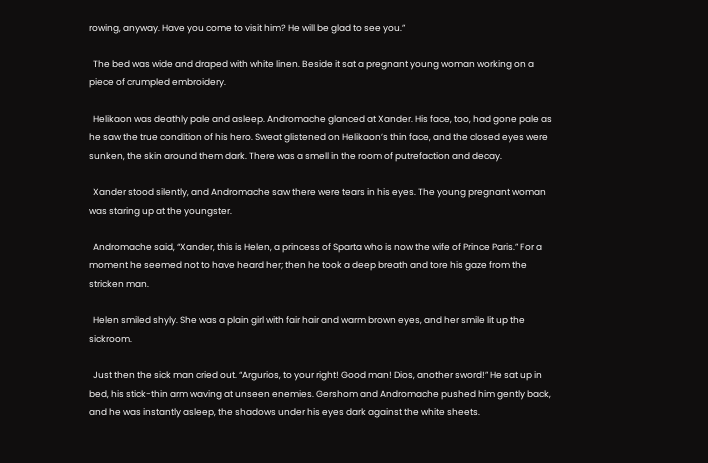rowing, anyway. Have you come to visit him? He will be glad to see you.”

  The bed was wide and draped with white linen. Beside it sat a pregnant young woman working on a piece of crumpled embroidery.

  Helikaon was deathly pale and asleep. Andromache glanced at Xander. His face, too, had gone pale as he saw the true condition of his hero. Sweat glistened on Helikaon’s thin face, and the closed eyes were sunken, the skin around them dark. There was a smell in the room of putrefaction and decay.

  Xander stood silently, and Andromache saw there were tears in his eyes. The young pregnant woman was staring up at the youngster.

  Andromache said, “Xander, this is Helen, a princess of Sparta who is now the wife of Prince Paris.” For a moment he seemed not to have heard her; then he took a deep breath and tore his gaze from the stricken man.

  Helen smiled shyly. She was a plain girl with fair hair and warm brown eyes, and her smile lit up the sickroom.

  Just then the sick man cried out. “Argurios, to your right! Good man! Dios, another sword!” He sat up in bed, his stick-thin arm waving at unseen enemies. Gershom and Andromache pushed him gently back, and he was instantly asleep, the shadows under his eyes dark against the white sheets.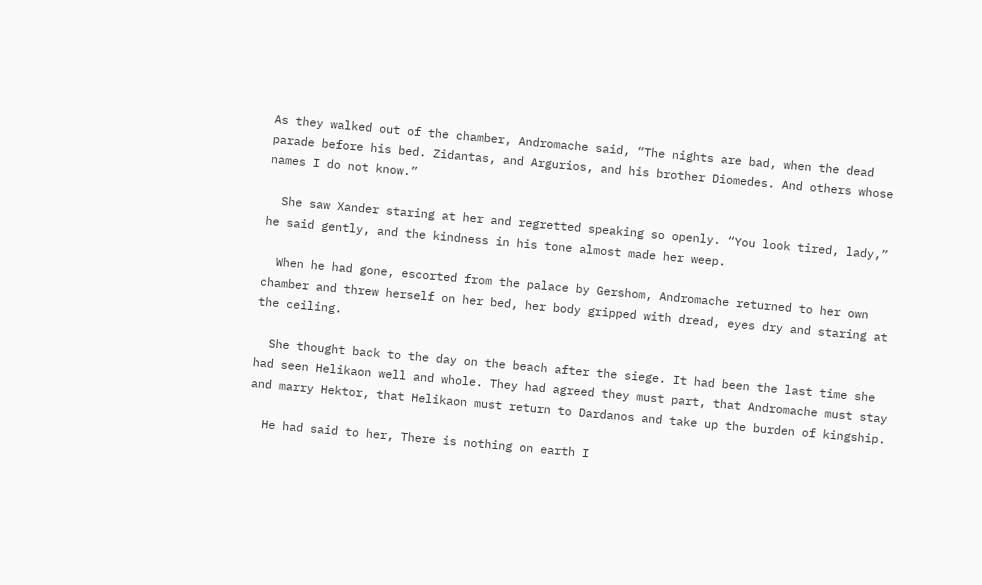As they walked out of the chamber, Andromache said, “The nights are bad, when the dead parade before his bed. Zidantas, and Argurios, and his brother Diomedes. And others whose names I do not know.”

  She saw Xander staring at her and regretted speaking so openly. “You look tired, lady,” he said gently, and the kindness in his tone almost made her weep.

  When he had gone, escorted from the palace by Gershom, Andromache returned to her own chamber and threw herself on her bed, her body gripped with dread, eyes dry and staring at the ceiling.

  She thought back to the day on the beach after the siege. It had been the last time she had seen Helikaon well and whole. They had agreed they must part, that Andromache must stay and marry Hektor, that Helikaon must return to Dardanos and take up the burden of kingship.

  He had said to her, There is nothing on earth I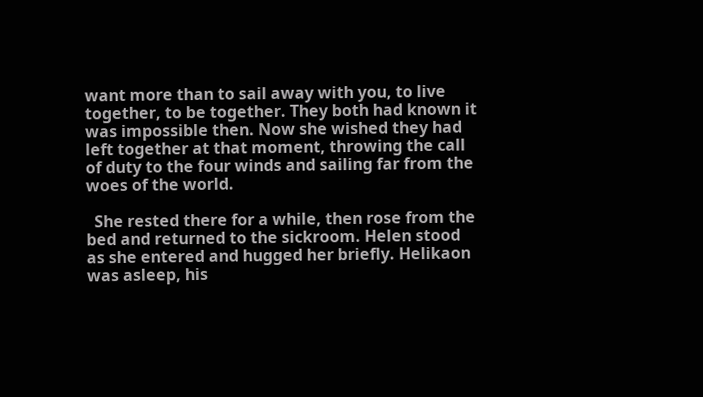want more than to sail away with you, to live together, to be together. They both had known it was impossible then. Now she wished they had left together at that moment, throwing the call of duty to the four winds and sailing far from the woes of the world.

  She rested there for a while, then rose from the bed and returned to the sickroom. Helen stood as she entered and hugged her briefly. Helikaon was asleep, his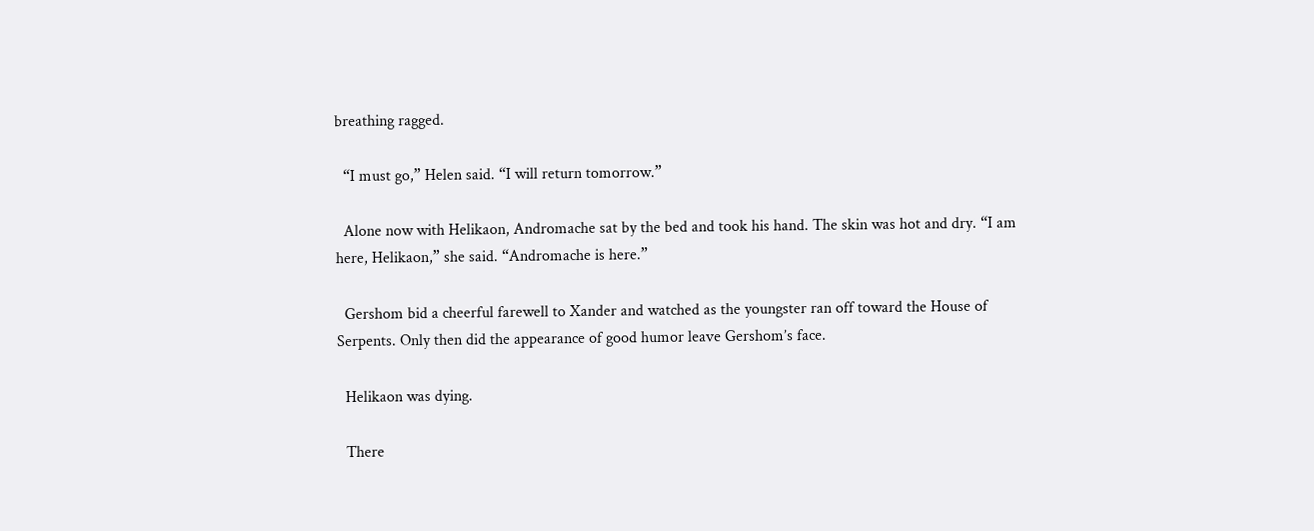breathing ragged.

  “I must go,” Helen said. “I will return tomorrow.”

  Alone now with Helikaon, Andromache sat by the bed and took his hand. The skin was hot and dry. “I am here, Helikaon,” she said. “Andromache is here.”

  Gershom bid a cheerful farewell to Xander and watched as the youngster ran off toward the House of Serpents. Only then did the appearance of good humor leave Gershom’s face.

  Helikaon was dying.

  There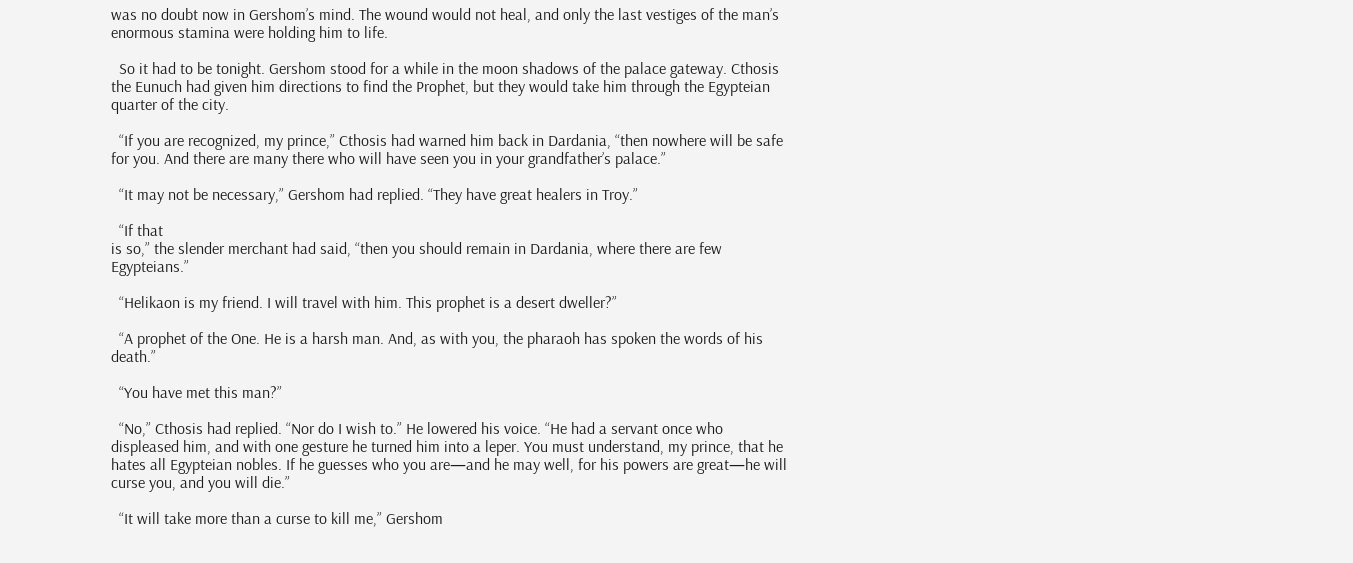was no doubt now in Gershom’s mind. The wound would not heal, and only the last vestiges of the man’s enormous stamina were holding him to life.

  So it had to be tonight. Gershom stood for a while in the moon shadows of the palace gateway. Cthosis the Eunuch had given him directions to find the Prophet, but they would take him through the Egypteian quarter of the city.

  “If you are recognized, my prince,” Cthosis had warned him back in Dardania, “then nowhere will be safe for you. And there are many there who will have seen you in your grandfather’s palace.”

  “It may not be necessary,” Gershom had replied. “They have great healers in Troy.”

  “If that
is so,” the slender merchant had said, “then you should remain in Dardania, where there are few Egypteians.”

  “Helikaon is my friend. I will travel with him. This prophet is a desert dweller?”

  “A prophet of the One. He is a harsh man. And, as with you, the pharaoh has spoken the words of his death.”

  “You have met this man?”

  “No,” Cthosis had replied. “Nor do I wish to.” He lowered his voice. “He had a servant once who displeased him, and with one gesture he turned him into a leper. You must understand, my prince, that he hates all Egypteian nobles. If he guesses who you are—and he may well, for his powers are great—he will curse you, and you will die.”

  “It will take more than a curse to kill me,” Gershom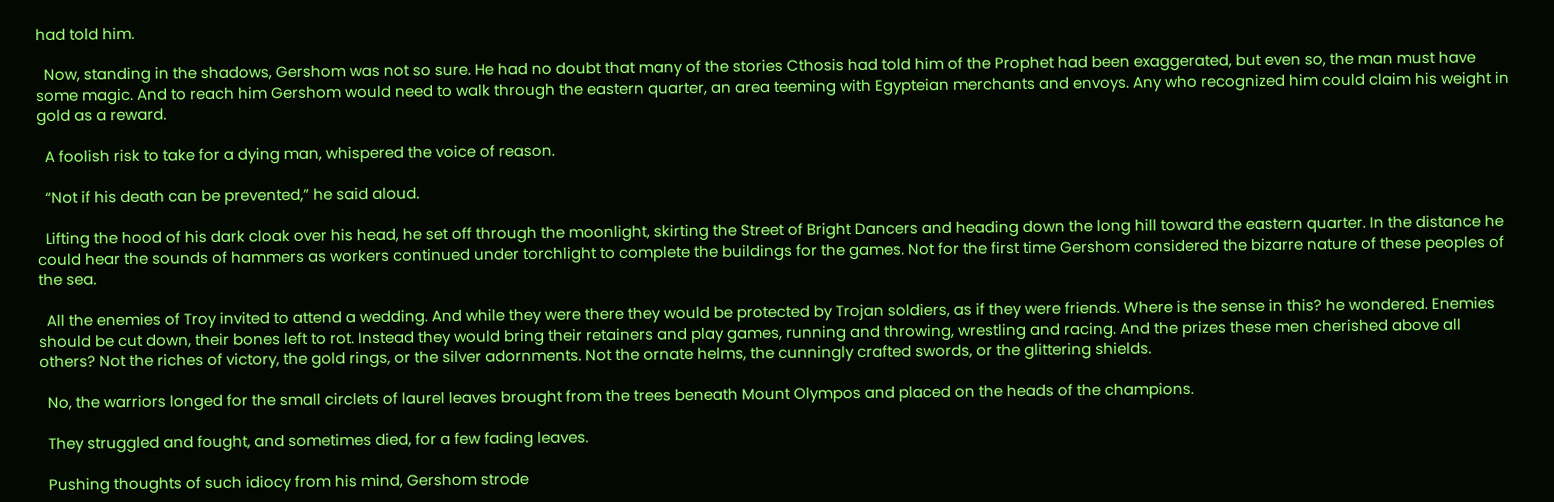had told him.

  Now, standing in the shadows, Gershom was not so sure. He had no doubt that many of the stories Cthosis had told him of the Prophet had been exaggerated, but even so, the man must have some magic. And to reach him Gershom would need to walk through the eastern quarter, an area teeming with Egypteian merchants and envoys. Any who recognized him could claim his weight in gold as a reward.

  A foolish risk to take for a dying man, whispered the voice of reason.

  “Not if his death can be prevented,” he said aloud.

  Lifting the hood of his dark cloak over his head, he set off through the moonlight, skirting the Street of Bright Dancers and heading down the long hill toward the eastern quarter. In the distance he could hear the sounds of hammers as workers continued under torchlight to complete the buildings for the games. Not for the first time Gershom considered the bizarre nature of these peoples of the sea.

  All the enemies of Troy invited to attend a wedding. And while they were there they would be protected by Trojan soldiers, as if they were friends. Where is the sense in this? he wondered. Enemies should be cut down, their bones left to rot. Instead they would bring their retainers and play games, running and throwing, wrestling and racing. And the prizes these men cherished above all others? Not the riches of victory, the gold rings, or the silver adornments. Not the ornate helms, the cunningly crafted swords, or the glittering shields.

  No, the warriors longed for the small circlets of laurel leaves brought from the trees beneath Mount Olympos and placed on the heads of the champions.

  They struggled and fought, and sometimes died, for a few fading leaves.

  Pushing thoughts of such idiocy from his mind, Gershom strode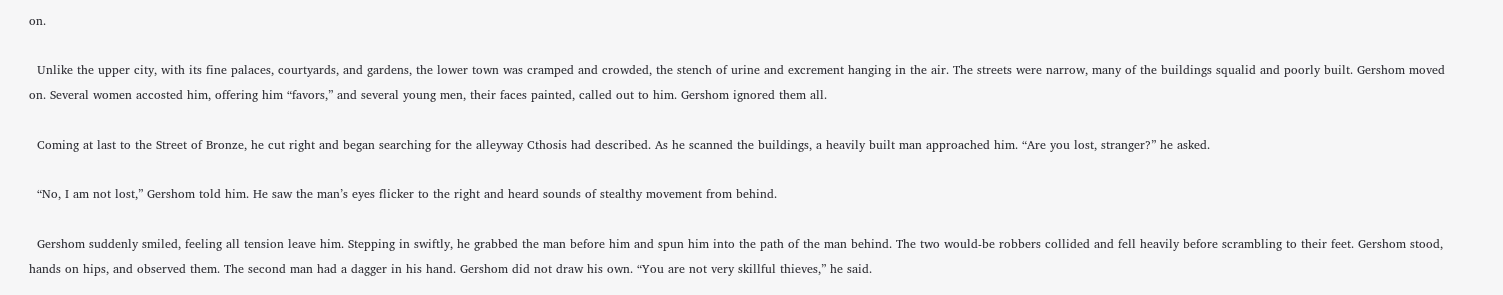on.

  Unlike the upper city, with its fine palaces, courtyards, and gardens, the lower town was cramped and crowded, the stench of urine and excrement hanging in the air. The streets were narrow, many of the buildings squalid and poorly built. Gershom moved on. Several women accosted him, offering him “favors,” and several young men, their faces painted, called out to him. Gershom ignored them all.

  Coming at last to the Street of Bronze, he cut right and began searching for the alleyway Cthosis had described. As he scanned the buildings, a heavily built man approached him. “Are you lost, stranger?” he asked.

  “No, I am not lost,” Gershom told him. He saw the man’s eyes flicker to the right and heard sounds of stealthy movement from behind.

  Gershom suddenly smiled, feeling all tension leave him. Stepping in swiftly, he grabbed the man before him and spun him into the path of the man behind. The two would-be robbers collided and fell heavily before scrambling to their feet. Gershom stood, hands on hips, and observed them. The second man had a dagger in his hand. Gershom did not draw his own. “You are not very skillful thieves,” he said.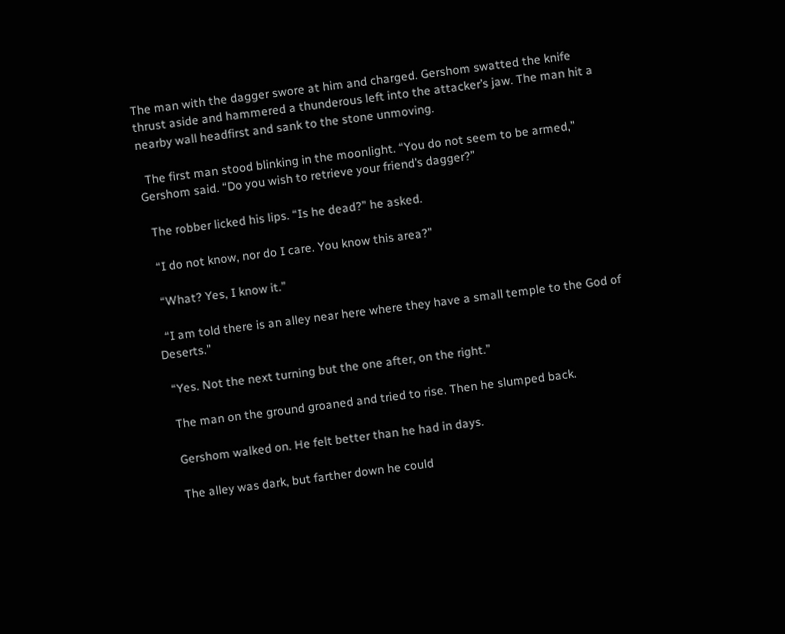The man with the dagger swore at him and charged. Gershom swatted the knife thrust aside and hammered a thunderous left into the attacker’s jaw. The man hit a nearby wall headfirst and sank to the stone unmoving.

  The first man stood blinking in the moonlight. “You do not seem to be armed,” Gershom said. “Do you wish to retrieve your friend’s dagger?”

  The robber licked his lips. “Is he dead?” he asked.

  “I do not know, nor do I care. You know this area?”

  “What? Yes, I know it.”

  “I am told there is an alley near here where they have a small temple to the God of Deserts.”

  “Yes. Not the next turning but the one after, on the right.”

  The man on the ground groaned and tried to rise. Then he slumped back.

  Gershom walked on. He felt better than he had in days.

  The alley was dark, but farther down he could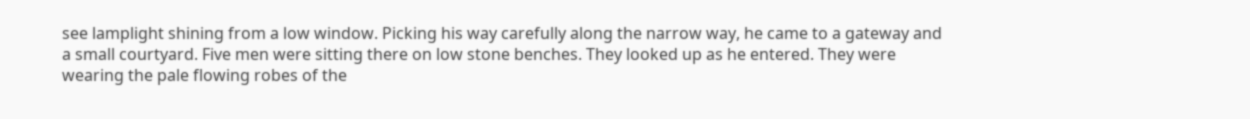see lamplight shining from a low window. Picking his way carefully along the narrow way, he came to a gateway and a small courtyard. Five men were sitting there on low stone benches. They looked up as he entered. They were wearing the pale flowing robes of the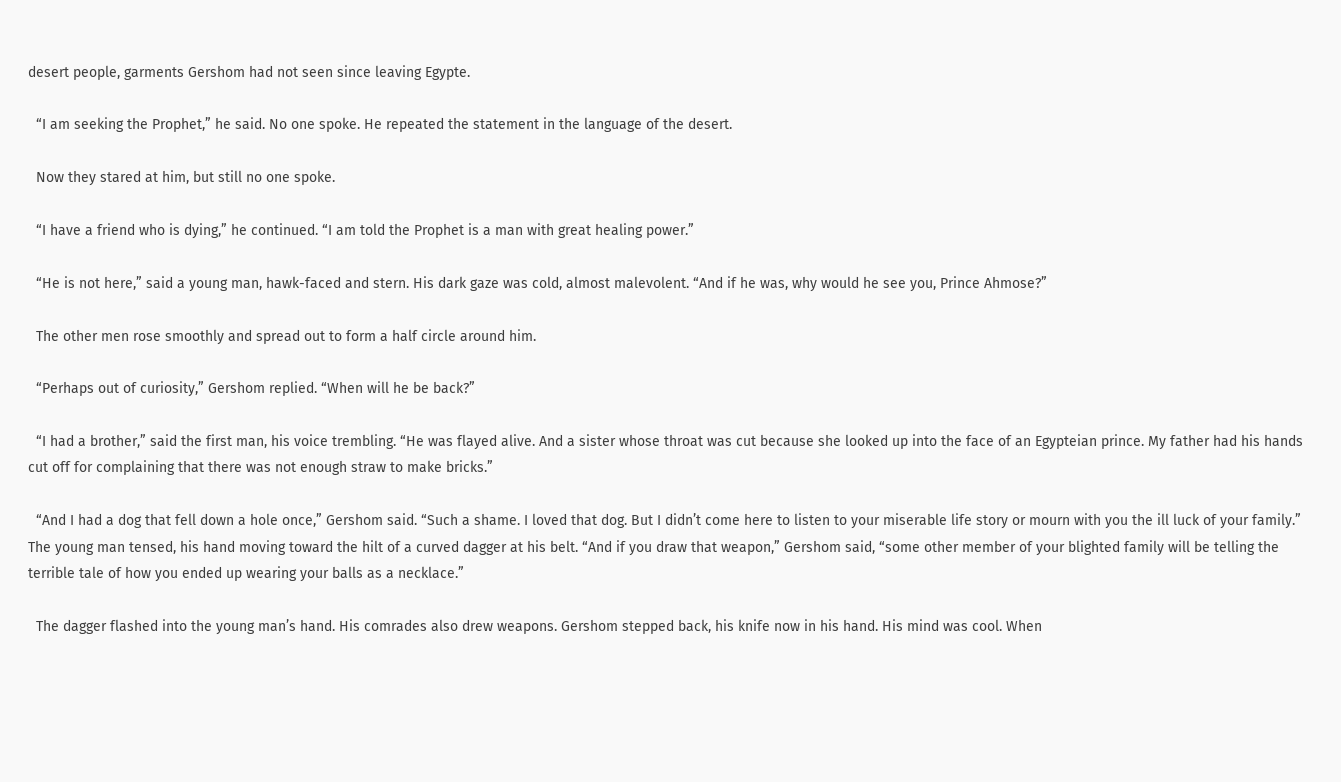desert people, garments Gershom had not seen since leaving Egypte.

  “I am seeking the Prophet,” he said. No one spoke. He repeated the statement in the language of the desert.

  Now they stared at him, but still no one spoke.

  “I have a friend who is dying,” he continued. “I am told the Prophet is a man with great healing power.”

  “He is not here,” said a young man, hawk-faced and stern. His dark gaze was cold, almost malevolent. “And if he was, why would he see you, Prince Ahmose?”

  The other men rose smoothly and spread out to form a half circle around him.

  “Perhaps out of curiosity,” Gershom replied. “When will he be back?”

  “I had a brother,” said the first man, his voice trembling. “He was flayed alive. And a sister whose throat was cut because she looked up into the face of an Egypteian prince. My father had his hands cut off for complaining that there was not enough straw to make bricks.”

  “And I had a dog that fell down a hole once,” Gershom said. “Such a shame. I loved that dog. But I didn’t come here to listen to your miserable life story or mourn with you the ill luck of your family.” The young man tensed, his hand moving toward the hilt of a curved dagger at his belt. “And if you draw that weapon,” Gershom said, “some other member of your blighted family will be telling the terrible tale of how you ended up wearing your balls as a necklace.”

  The dagger flashed into the young man’s hand. His comrades also drew weapons. Gershom stepped back, his knife now in his hand. His mind was cool. When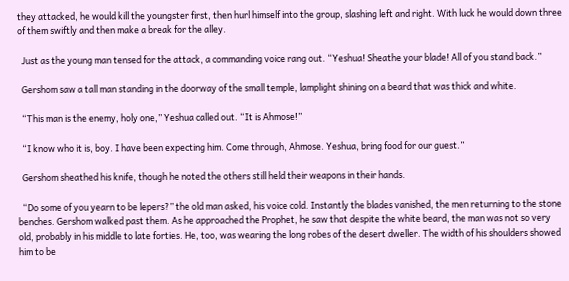they attacked, he would kill the youngster first, then hurl himself into the group, slashing left and right. With luck he would down three of them swiftly and then make a break for the alley.

  Just as the young man tensed for the attack, a commanding voice rang out. “Yeshua! Sheathe your blade! All of you stand back.”

  Gershom saw a tall man standing in the doorway of the small temple, lamplight shining on a beard that was thick and white.

  “This man is the enemy, holy one,” Yeshua called out. “It is Ahmose!”

  “I know who it is, boy. I have been expecting him. Come through, Ahmose. Yeshua, bring food for our guest.”

  Gershom sheathed his knife, though he noted the others still held their weapons in their hands.

  “Do some of you yearn to be lepers?” the old man asked, his voice cold. Instantly the blades vanished, the men returning to the stone benches. Gershom walked past them. As he approached the Prophet, he saw that despite the white beard, the man was not so very old, probably in his middle to late forties. He, too, was wearing the long robes of the desert dweller. The width of his shoulders showed him to be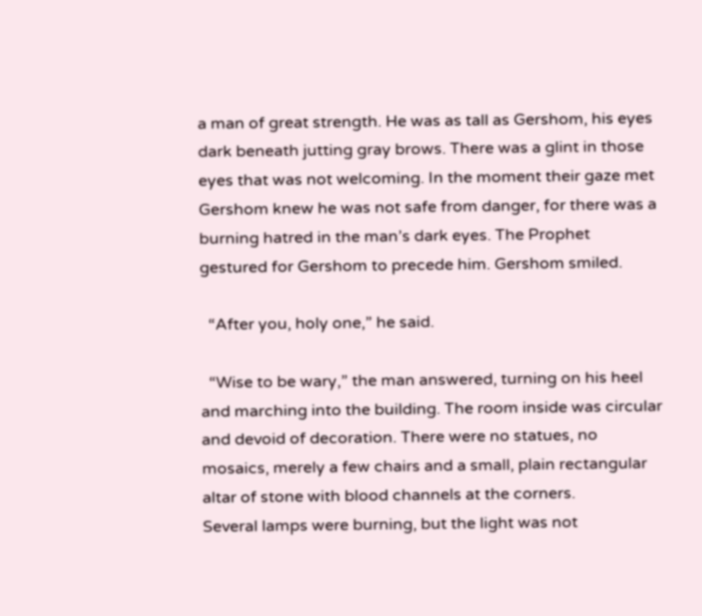a man of great strength. He was as tall as Gershom, his eyes dark beneath jutting gray brows. There was a glint in those eyes that was not welcoming. In the moment their gaze met Gershom knew he was not safe from danger, for there was a burning hatred in the man’s dark eyes. The Prophet gestured for Gershom to precede him. Gershom smiled.

  “After you, holy one,” he said.

  “Wise to be wary,” the man answered, turning on his heel and marching into the building. The room inside was circular and devoid of decoration. There were no statues, no mosaics, merely a few chairs and a small, plain rectangular altar of stone with blood channels at the corners.
Several lamps were burning, but the light was not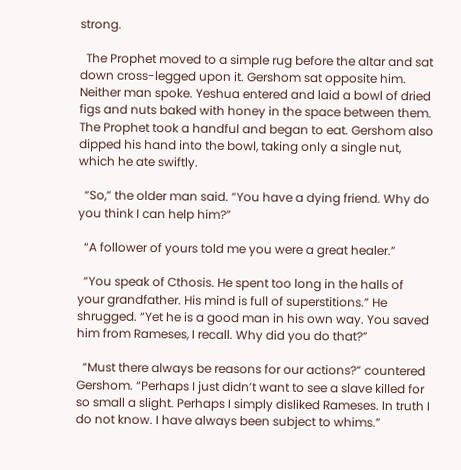strong.

  The Prophet moved to a simple rug before the altar and sat down cross-legged upon it. Gershom sat opposite him. Neither man spoke. Yeshua entered and laid a bowl of dried figs and nuts baked with honey in the space between them. The Prophet took a handful and began to eat. Gershom also dipped his hand into the bowl, taking only a single nut, which he ate swiftly.

  “So,” the older man said. “You have a dying friend. Why do you think I can help him?”

  “A follower of yours told me you were a great healer.”

  “You speak of Cthosis. He spent too long in the halls of your grandfather. His mind is full of superstitions.” He shrugged. “Yet he is a good man in his own way. You saved him from Rameses, I recall. Why did you do that?”

  “Must there always be reasons for our actions?” countered Gershom. “Perhaps I just didn’t want to see a slave killed for so small a slight. Perhaps I simply disliked Rameses. In truth I do not know. I have always been subject to whims.”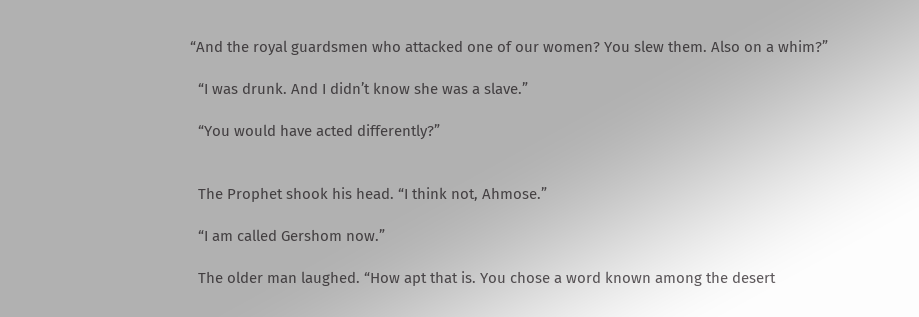“And the royal guardsmen who attacked one of our women? You slew them. Also on a whim?”

  “I was drunk. And I didn’t know she was a slave.”

  “You would have acted differently?”


  The Prophet shook his head. “I think not, Ahmose.”

  “I am called Gershom now.”

  The older man laughed. “How apt that is. You chose a word known among the desert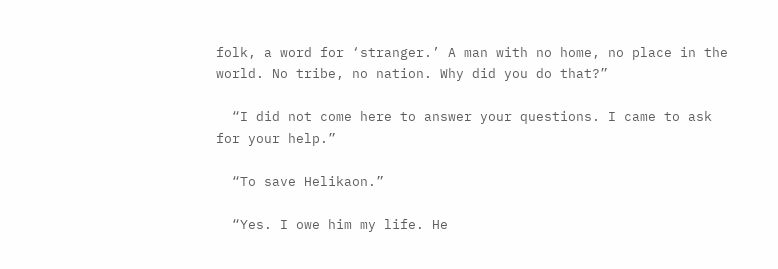folk, a word for ‘stranger.’ A man with no home, no place in the world. No tribe, no nation. Why did you do that?”

  “I did not come here to answer your questions. I came to ask for your help.”

  “To save Helikaon.”

  “Yes. I owe him my life. He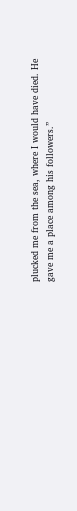plucked me from the sea, where I would have died. He gave me a place among his followers.”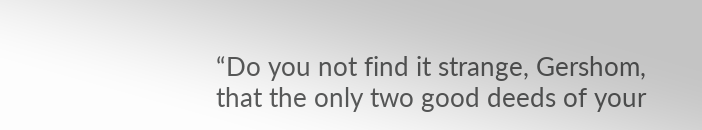“Do you not find it strange, Gershom, that the only two good deeds of your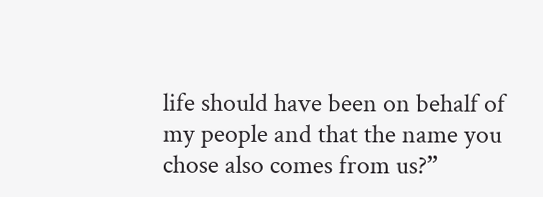life should have been on behalf of my people and that the name you chose also comes from us?”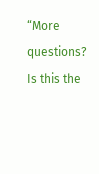“More questions? Is this the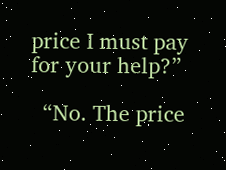price I must pay for your help?”

  “No. The price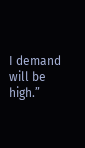I demand will be high.”